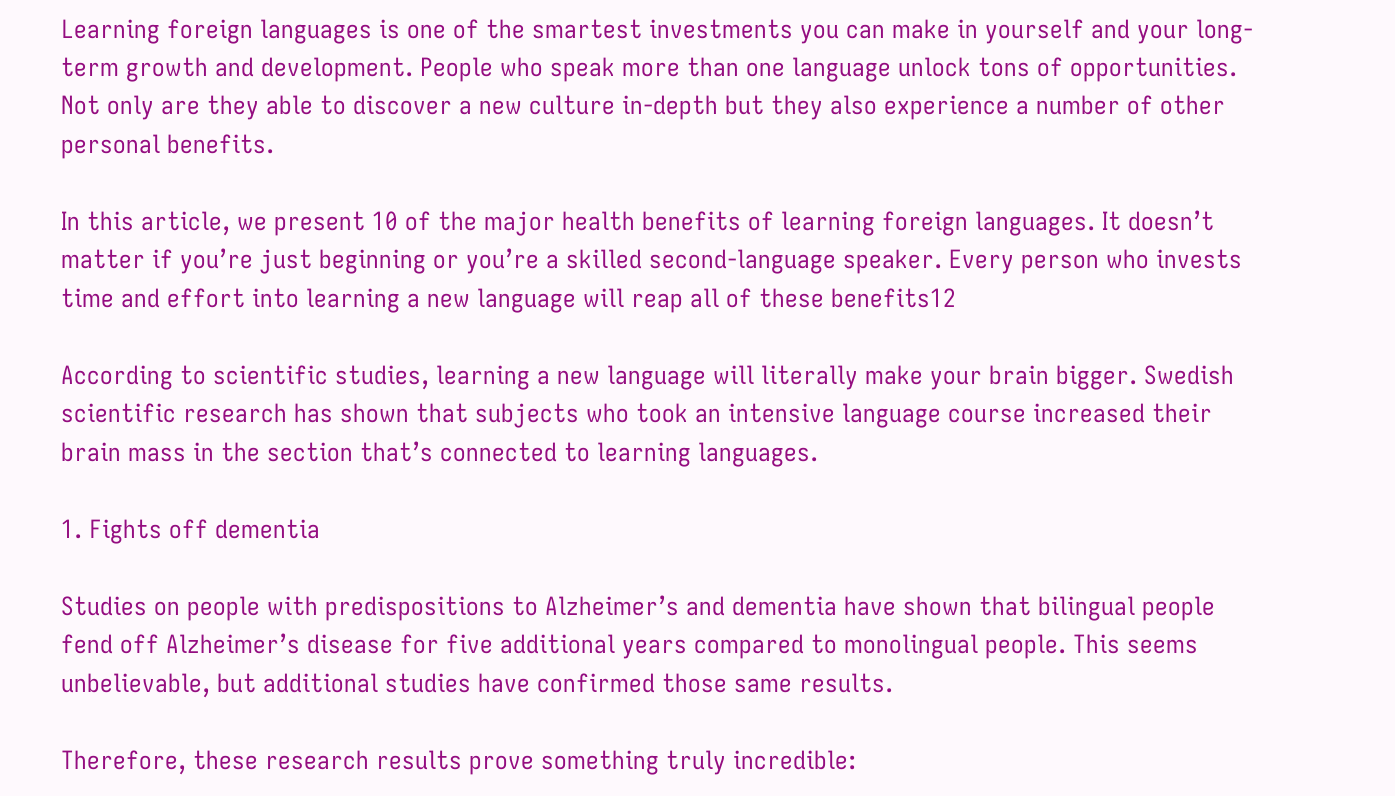Learning foreign languages is one of the smartest investments you can make in yourself and your long-term growth and development. People who speak more than one language unlock tons of opportunities. Not only are they able to discover a new culture in-depth but they also experience a number of other personal benefits.

In this article, we present 10 of the major health benefits of learning foreign languages. It doesn’t matter if you’re just beginning or you’re a skilled second-language speaker. Every person who invests time and effort into learning a new language will reap all of these benefits12

According to scientific studies, learning a new language will literally make your brain bigger. Swedish scientific research has shown that subjects who took an intensive language course increased their brain mass in the section that’s connected to learning languages.

1. Fights off dementia

Studies on people with predispositions to Alzheimer’s and dementia have shown that bilingual people fend off Alzheimer’s disease for five additional years compared to monolingual people. This seems unbelievable, but additional studies have confirmed those same results.

Therefore, these research results prove something truly incredible: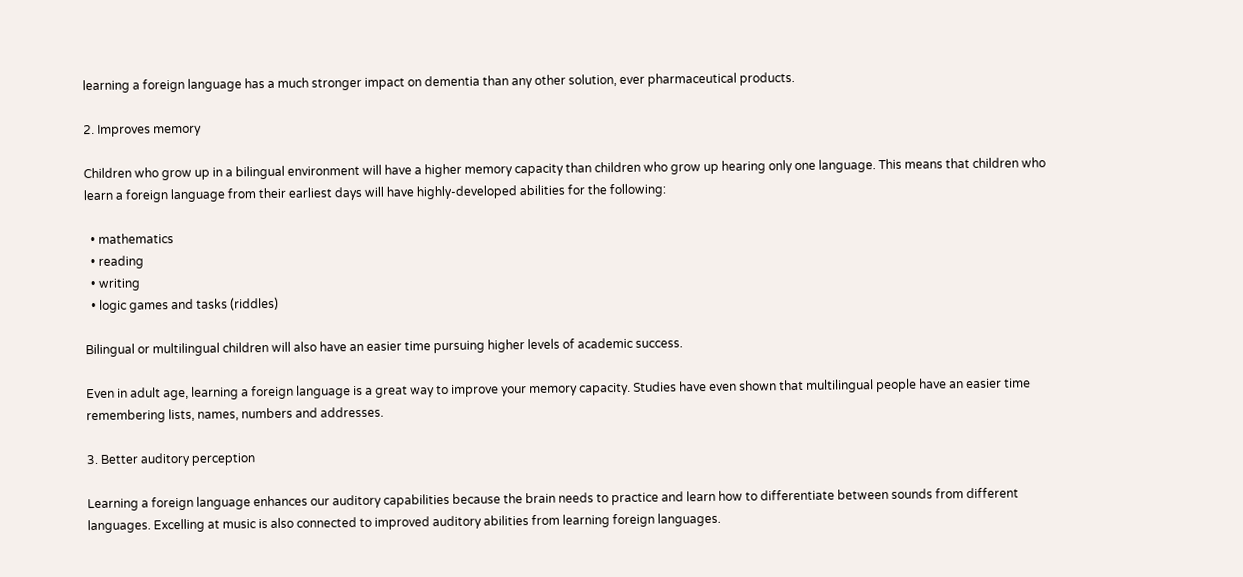learning a foreign language has a much stronger impact on dementia than any other solution, ever pharmaceutical products.

2. Improves memory

Children who grow up in a bilingual environment will have a higher memory capacity than children who grow up hearing only one language. This means that children who learn a foreign language from their earliest days will have highly-developed abilities for the following:

  • mathematics
  • reading
  • writing
  • logic games and tasks (riddles)

Bilingual or multilingual children will also have an easier time pursuing higher levels of academic success.

Even in adult age, learning a foreign language is a great way to improve your memory capacity. Studies have even shown that multilingual people have an easier time remembering lists, names, numbers and addresses.

3. Better auditory perception

Learning a foreign language enhances our auditory capabilities because the brain needs to practice and learn how to differentiate between sounds from different languages. Excelling at music is also connected to improved auditory abilities from learning foreign languages.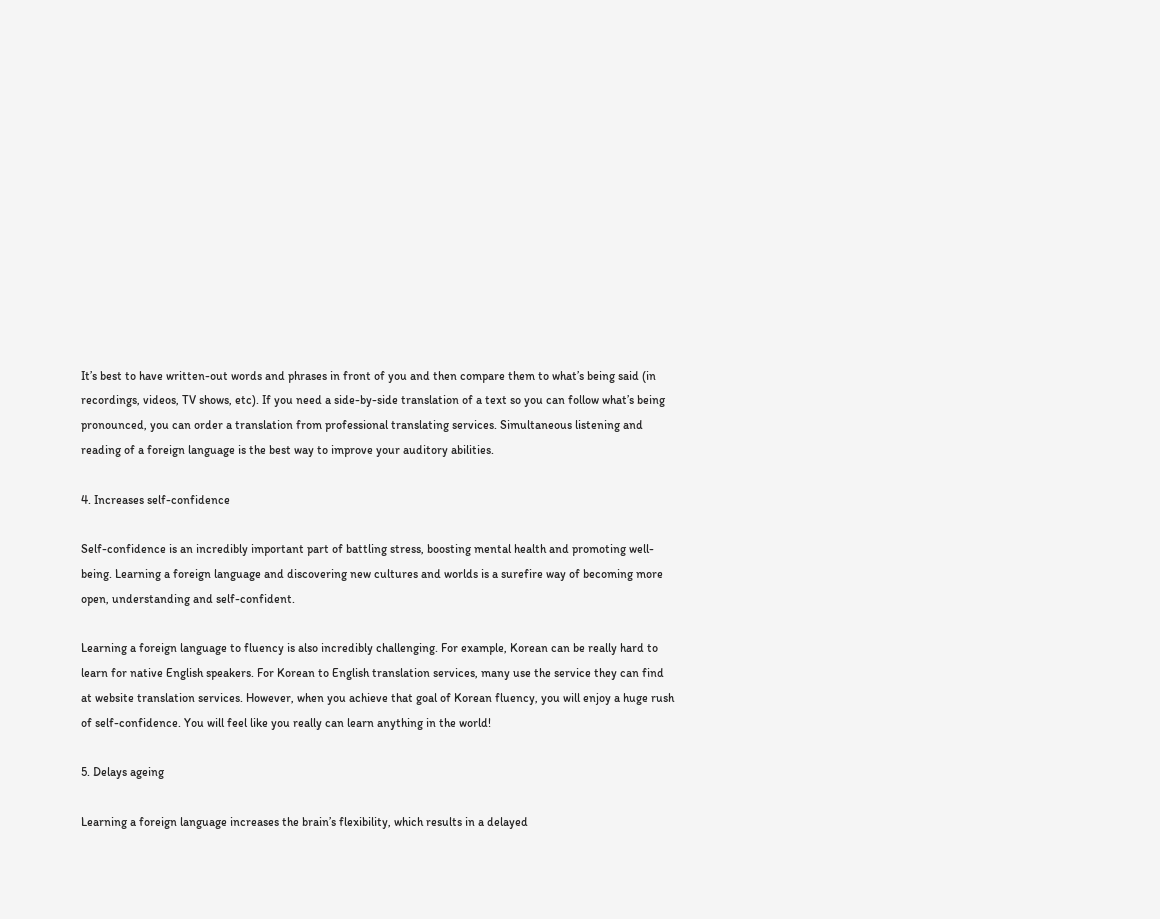It’s best to have written-out words and phrases in front of you and then compare them to what’s being said (in recordings, videos, TV shows, etc). If you need a side-by-side translation of a text so you can follow what’s being pronounced, you can order a translation from professional translating services. Simultaneous listening and reading of a foreign language is the best way to improve your auditory abilities.

4. Increases self-confidence

Self-confidence is an incredibly important part of battling stress, boosting mental health and promoting well-being. Learning a foreign language and discovering new cultures and worlds is a surefire way of becoming more open, understanding and self-confident.

Learning a foreign language to fluency is also incredibly challenging. For example, Korean can be really hard to learn for native English speakers. For Korean to English translation services, many use the service they can find at website translation services. However, when you achieve that goal of Korean fluency, you will enjoy a huge rush of self-confidence. You will feel like you really can learn anything in the world!

5. Delays ageing

Learning a foreign language increases the brain’s flexibility, which results in a delayed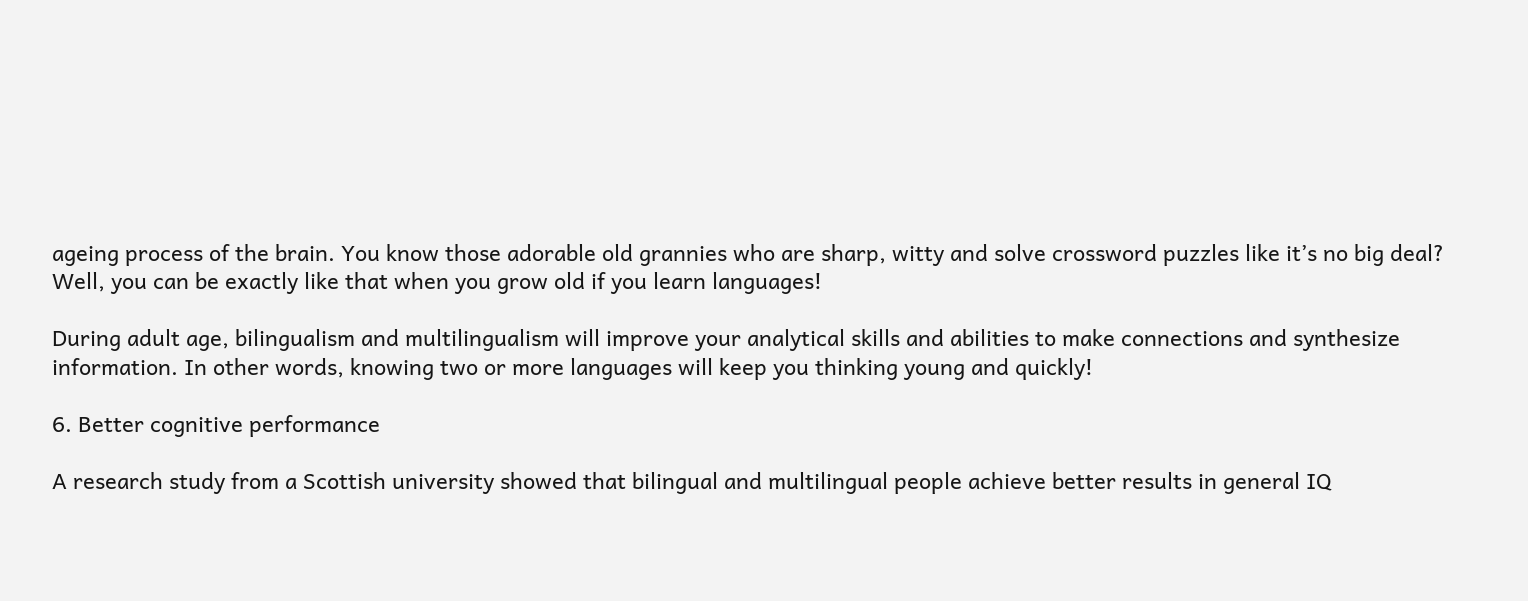ageing process of the brain. You know those adorable old grannies who are sharp, witty and solve crossword puzzles like it’s no big deal? Well, you can be exactly like that when you grow old if you learn languages!

During adult age, bilingualism and multilingualism will improve your analytical skills and abilities to make connections and synthesize information. In other words, knowing two or more languages will keep you thinking young and quickly!

6. Better cognitive performance

A research study from a Scottish university showed that bilingual and multilingual people achieve better results in general IQ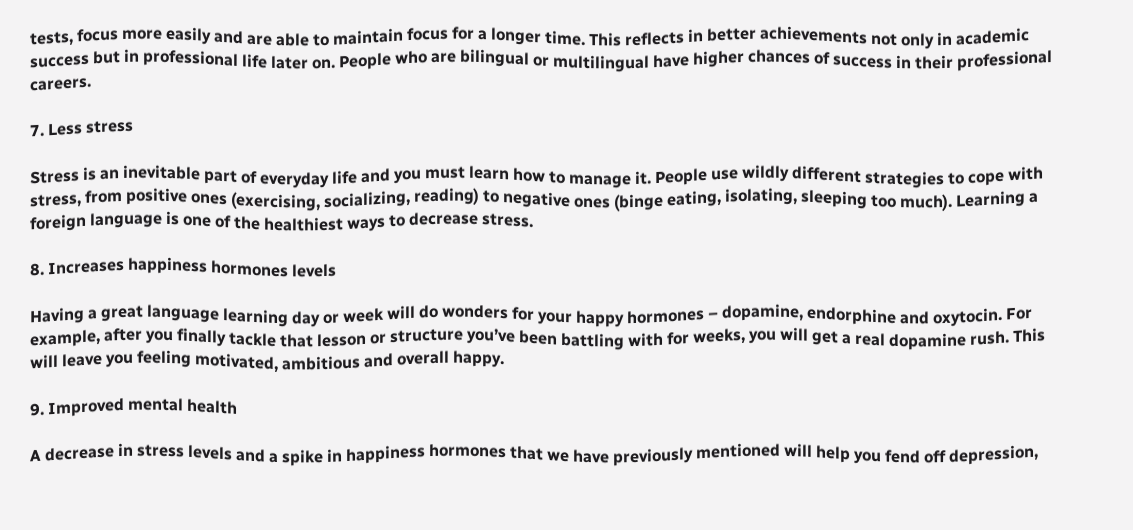tests, focus more easily and are able to maintain focus for a longer time. This reflects in better achievements not only in academic success but in professional life later on. People who are bilingual or multilingual have higher chances of success in their professional careers.

7. Less stress

Stress is an inevitable part of everyday life and you must learn how to manage it. People use wildly different strategies to cope with stress, from positive ones (exercising, socializing, reading) to negative ones (binge eating, isolating, sleeping too much). Learning a foreign language is one of the healthiest ways to decrease stress.

8. Increases happiness hormones levels

Having a great language learning day or week will do wonders for your happy hormones – dopamine, endorphine and oxytocin. For example, after you finally tackle that lesson or structure you’ve been battling with for weeks, you will get a real dopamine rush. This will leave you feeling motivated, ambitious and overall happy.

9. Improved mental health

A decrease in stress levels and a spike in happiness hormones that we have previously mentioned will help you fend off depression,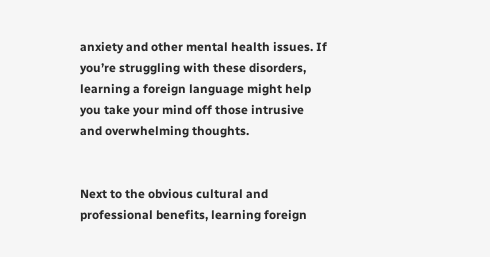anxiety and other mental health issues. If you’re struggling with these disorders, learning a foreign language might help you take your mind off those intrusive and overwhelming thoughts.


Next to the obvious cultural and professional benefits, learning foreign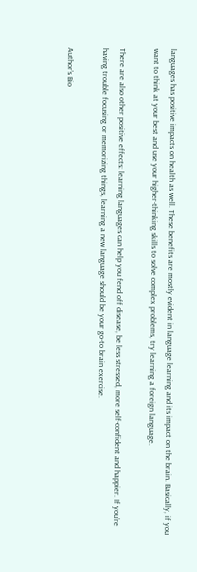languages has positive impacts on health as well. These benefits are mostly evident in language learning and its impact on the brain. Basically, if you want to think at your best and use your higher-thinking skills to solve complex problems, try learning a foreign language.

There are also other positive effects: learning languages can help you fend off disease, be less stressed, more self-confident and happier. If you’re having trouble focusing or memorizing things, learning a new language should be your go-to brain exercise.

Author’s Bio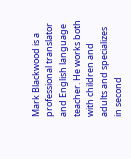Mark Blackwood is a professional translator and English language teacher. He works both with children and adults and specializes in second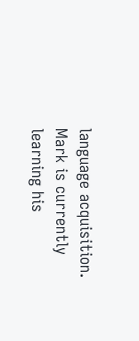language acquisition. Mark is currently learning his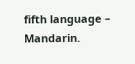fifth language – Mandarin.